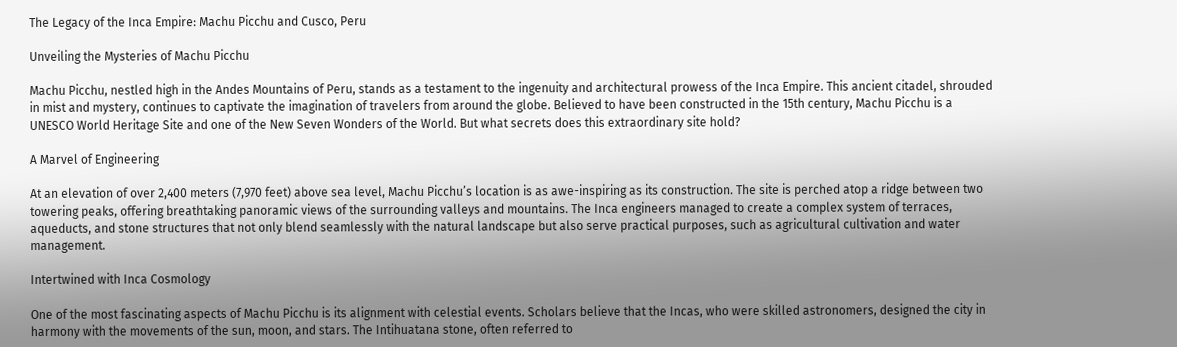The Legacy of the Inca Empire: Machu Picchu and Cusco, Peru

Unveiling the Mysteries of Machu Picchu

Machu Picchu, nestled high in the Andes Mountains of Peru, stands as a testament to the ingenuity and architectural prowess of the Inca Empire. This ancient citadel, shrouded in mist and mystery, continues to captivate the imagination of travelers from around the globe. Believed to have been constructed in the 15th century, Machu Picchu is a UNESCO World Heritage Site and one of the New Seven Wonders of the World. But what secrets does this extraordinary site hold?

A Marvel of Engineering

At an elevation of over 2,400 meters (7,970 feet) above sea level, Machu Picchu’s location is as awe-inspiring as its construction. The site is perched atop a ridge between two towering peaks, offering breathtaking panoramic views of the surrounding valleys and mountains. The Inca engineers managed to create a complex system of terraces, aqueducts, and stone structures that not only blend seamlessly with the natural landscape but also serve practical purposes, such as agricultural cultivation and water management.

Intertwined with Inca Cosmology

One of the most fascinating aspects of Machu Picchu is its alignment with celestial events. Scholars believe that the Incas, who were skilled astronomers, designed the city in harmony with the movements of the sun, moon, and stars. The Intihuatana stone, often referred to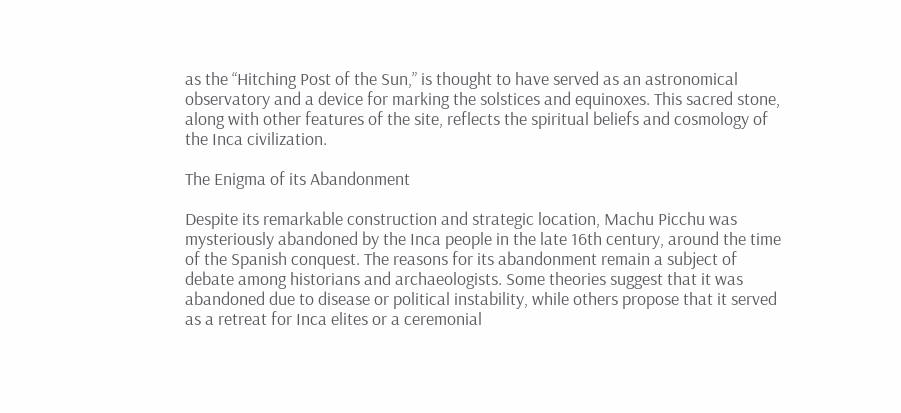as the “Hitching Post of the Sun,” is thought to have served as an astronomical observatory and a device for marking the solstices and equinoxes. This sacred stone, along with other features of the site, reflects the spiritual beliefs and cosmology of the Inca civilization.

The Enigma of its Abandonment

Despite its remarkable construction and strategic location, Machu Picchu was mysteriously abandoned by the Inca people in the late 16th century, around the time of the Spanish conquest. The reasons for its abandonment remain a subject of debate among historians and archaeologists. Some theories suggest that it was abandoned due to disease or political instability, while others propose that it served as a retreat for Inca elites or a ceremonial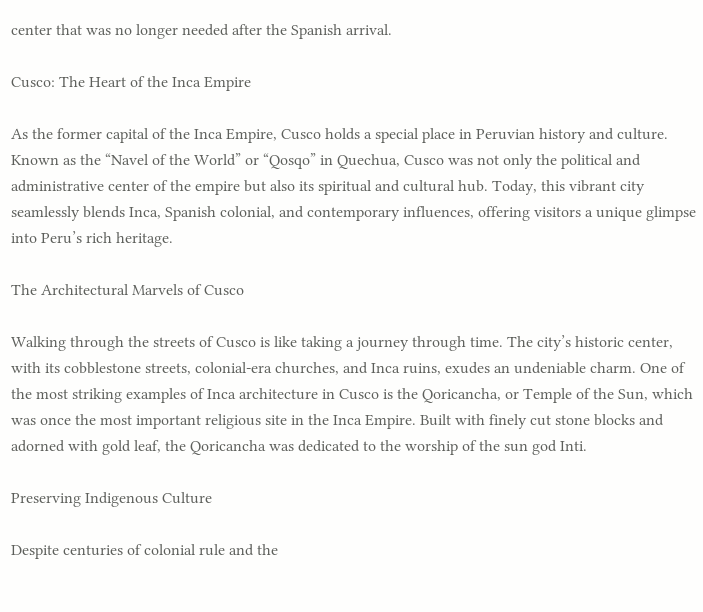center that was no longer needed after the Spanish arrival.

Cusco: The Heart of the Inca Empire

As the former capital of the Inca Empire, Cusco holds a special place in Peruvian history and culture. Known as the “Navel of the World” or “Qosqo” in Quechua, Cusco was not only the political and administrative center of the empire but also its spiritual and cultural hub. Today, this vibrant city seamlessly blends Inca, Spanish colonial, and contemporary influences, offering visitors a unique glimpse into Peru’s rich heritage.

The Architectural Marvels of Cusco

Walking through the streets of Cusco is like taking a journey through time. The city’s historic center, with its cobblestone streets, colonial-era churches, and Inca ruins, exudes an undeniable charm. One of the most striking examples of Inca architecture in Cusco is the Qoricancha, or Temple of the Sun, which was once the most important religious site in the Inca Empire. Built with finely cut stone blocks and adorned with gold leaf, the Qoricancha was dedicated to the worship of the sun god Inti.

Preserving Indigenous Culture

Despite centuries of colonial rule and the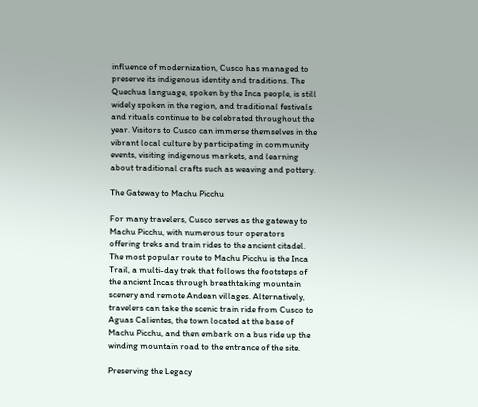influence of modernization, Cusco has managed to preserve its indigenous identity and traditions. The Quechua language, spoken by the Inca people, is still widely spoken in the region, and traditional festivals and rituals continue to be celebrated throughout the year. Visitors to Cusco can immerse themselves in the vibrant local culture by participating in community events, visiting indigenous markets, and learning about traditional crafts such as weaving and pottery.

The Gateway to Machu Picchu

For many travelers, Cusco serves as the gateway to Machu Picchu, with numerous tour operators offering treks and train rides to the ancient citadel. The most popular route to Machu Picchu is the Inca Trail, a multi-day trek that follows the footsteps of the ancient Incas through breathtaking mountain scenery and remote Andean villages. Alternatively, travelers can take the scenic train ride from Cusco to Aguas Calientes, the town located at the base of Machu Picchu, and then embark on a bus ride up the winding mountain road to the entrance of the site.

Preserving the Legacy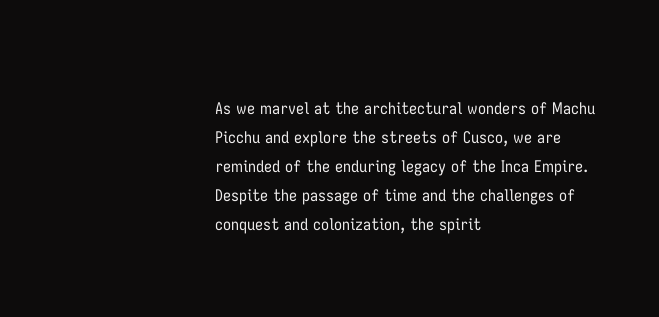As we marvel at the architectural wonders of Machu Picchu and explore the streets of Cusco, we are reminded of the enduring legacy of the Inca Empire. Despite the passage of time and the challenges of conquest and colonization, the spirit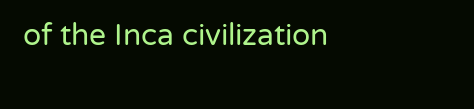of the Inca civilization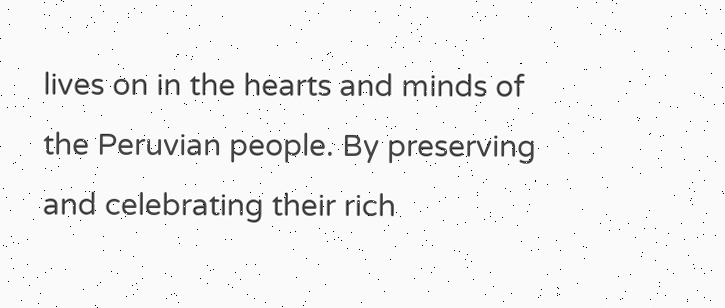lives on in the hearts and minds of the Peruvian people. By preserving and celebrating their rich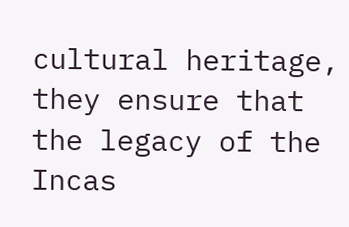cultural heritage, they ensure that the legacy of the Incas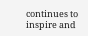continues to inspire and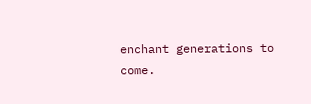enchant generations to come.